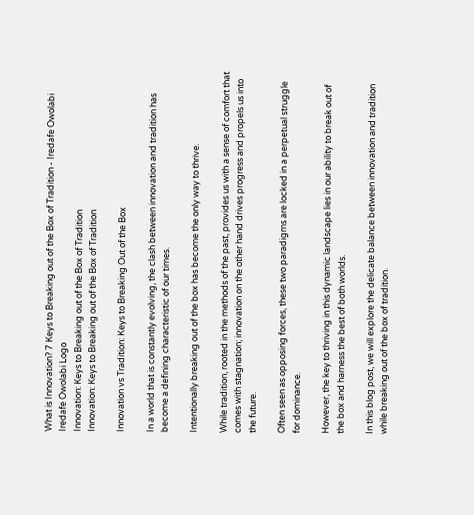What is Innovation? 7 Keys to Breaking out of the Box of Tradition - Iredafe Owolabi
Iredafe Owolabi Logo
Innovation: Keys to Breaking out of the Box of Tradition
Innovation: Keys to Breaking out of the Box of Tradition

Innovation vs Tradition: Keys to Breaking Out of the Box

In a world that is constantly evolving, the clash between innovation and tradition has become a defining characteristic of our times.

Intentionally breaking out of the box has become the only way to thrive.

While tradition, rooted in the methods of the past, provides us with a sense of comfort that comes with stagnation; innovation on the other hand drives progress and propels us into the future.

Often seen as opposing forces, these two paradigms are locked in a perpetual struggle for dominance.

However, the key to thriving in this dynamic landscape lies in our ability to break out of the box and harness the best of both worlds.

In this blog post, we will explore the delicate balance between innovation and tradition while breaking out of the box of tradition.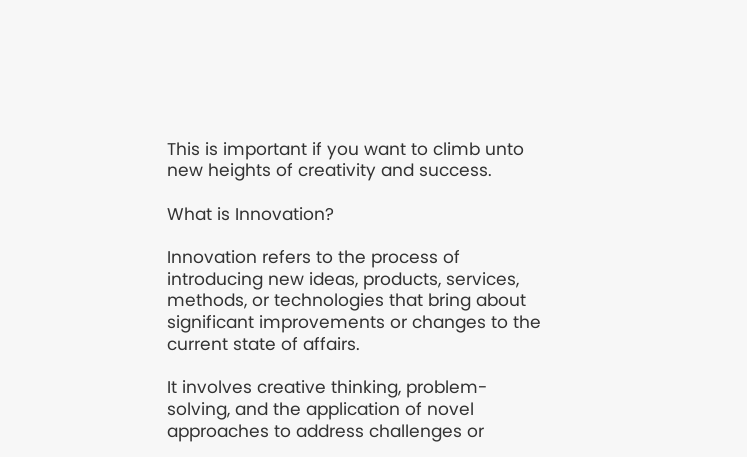This is important if you want to climb unto new heights of creativity and success.

What is Innovation?

Innovation refers to the process of introducing new ideas, products, services, methods, or technologies that bring about significant improvements or changes to the current state of affairs.

It involves creative thinking, problem-solving, and the application of novel approaches to address challenges or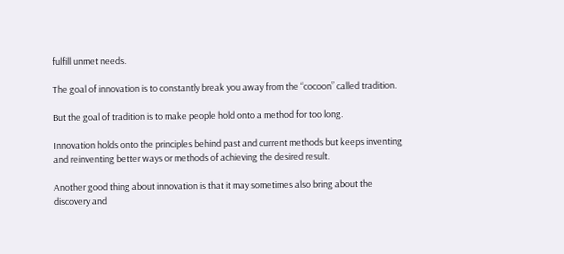fulfill unmet needs.

The goal of innovation is to constantly break you away from the “cocoon” called tradition.

But the goal of tradition is to make people hold onto a method for too long.

Innovation holds onto the principles behind past and current methods but keeps inventing and reinventing better ways or methods of achieving the desired result.

Another good thing about innovation is that it may sometimes also bring about the discovery and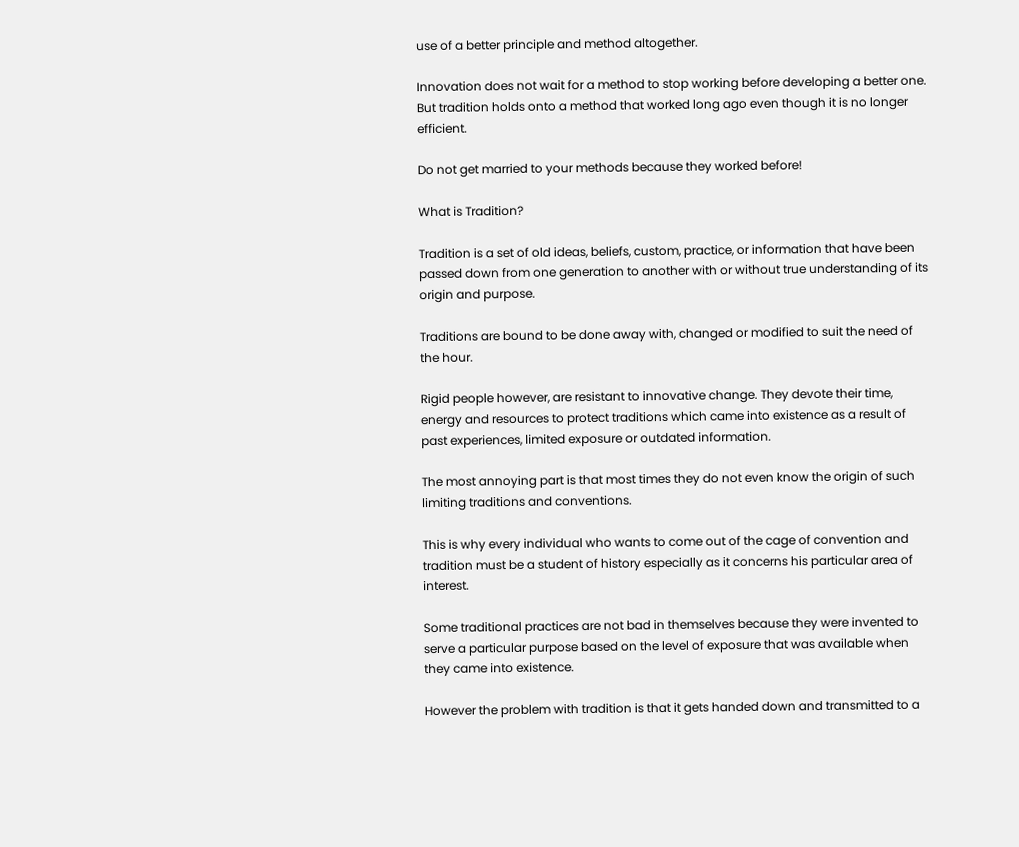use of a better principle and method altogether.

Innovation does not wait for a method to stop working before developing a better one. But tradition holds onto a method that worked long ago even though it is no longer efficient.

Do not get married to your methods because they worked before!

What is Tradition?

Tradition is a set of old ideas, beliefs, custom, practice, or information that have been passed down from one generation to another with or without true understanding of its origin and purpose.

Traditions are bound to be done away with, changed or modified to suit the need of the hour.

Rigid people however, are resistant to innovative change. They devote their time, energy and resources to protect traditions which came into existence as a result of past experiences, limited exposure or outdated information.

The most annoying part is that most times they do not even know the origin of such limiting traditions and conventions.

This is why every individual who wants to come out of the cage of convention and tradition must be a student of history especially as it concerns his particular area of interest.

Some traditional practices are not bad in themselves because they were invented to serve a particular purpose based on the level of exposure that was available when they came into existence.

However the problem with tradition is that it gets handed down and transmitted to a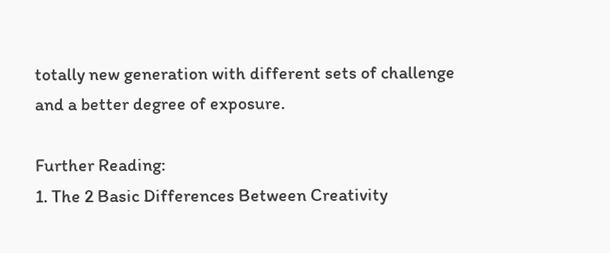totally new generation with different sets of challenge and a better degree of exposure.

Further Reading:
1. The 2 Basic Differences Between Creativity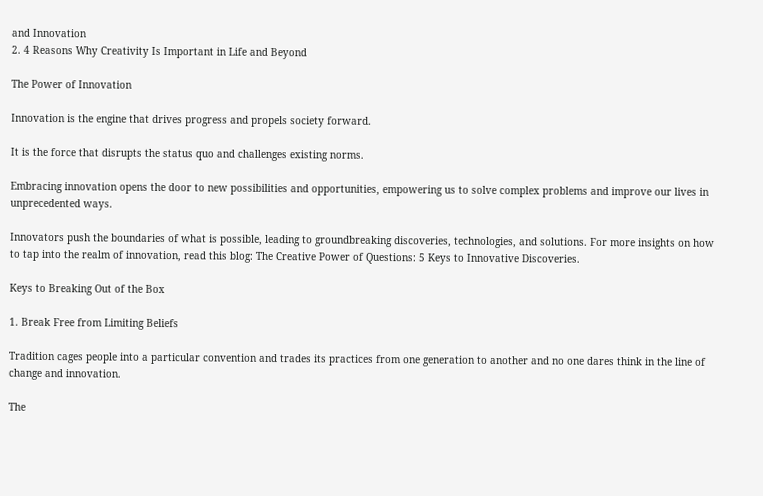and Innovation
2. 4 Reasons Why Creativity Is Important in Life and Beyond

The Power of Innovation

Innovation is the engine that drives progress and propels society forward.

It is the force that disrupts the status quo and challenges existing norms.

Embracing innovation opens the door to new possibilities and opportunities, empowering us to solve complex problems and improve our lives in unprecedented ways.

Innovators push the boundaries of what is possible, leading to groundbreaking discoveries, technologies, and solutions. For more insights on how to tap into the realm of innovation, read this blog: The Creative Power of Questions: 5 Keys to Innovative Discoveries.

Keys to Breaking Out of the Box

1. Break Free from Limiting Beliefs

Tradition cages people into a particular convention and trades its practices from one generation to another and no one dares think in the line of change and innovation.

The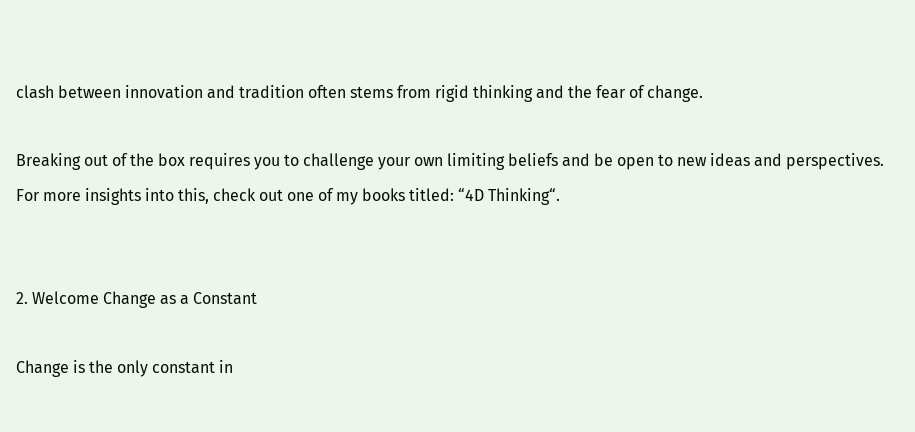clash between innovation and tradition often stems from rigid thinking and the fear of change.

Breaking out of the box requires you to challenge your own limiting beliefs and be open to new ideas and perspectives. For more insights into this, check out one of my books titled: “4D Thinking“.


2. Welcome Change as a Constant

Change is the only constant in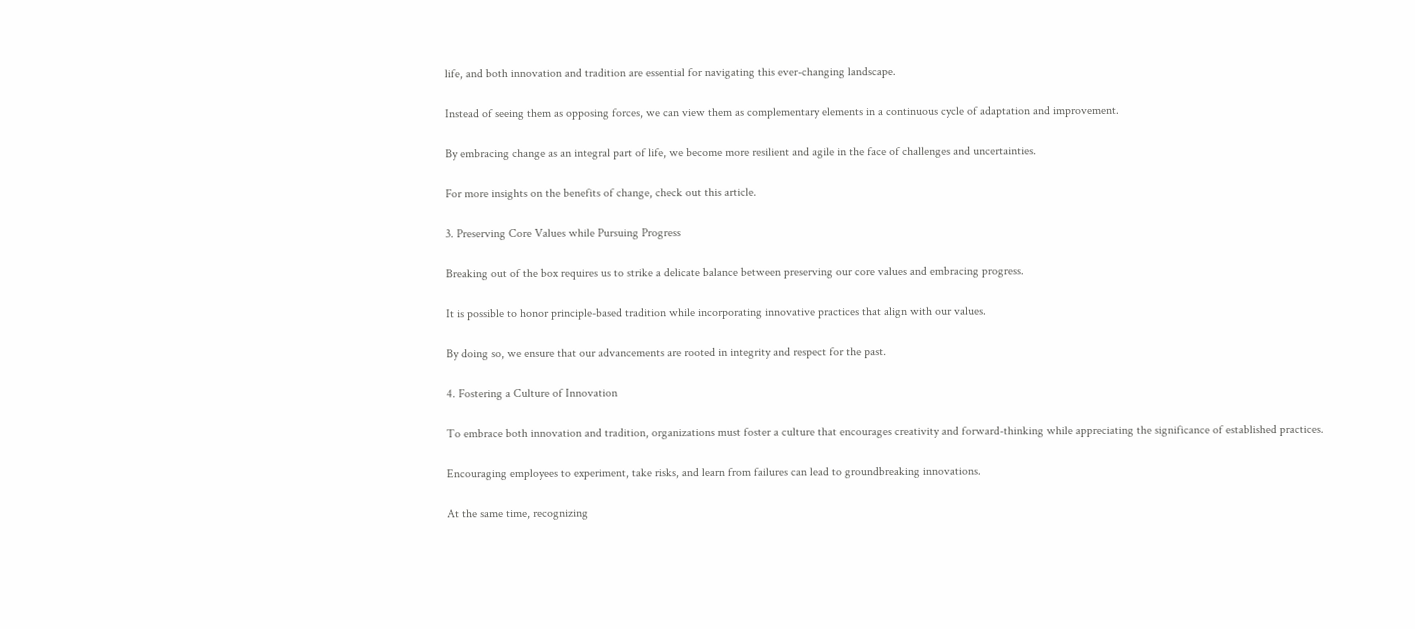life, and both innovation and tradition are essential for navigating this ever-changing landscape.

Instead of seeing them as opposing forces, we can view them as complementary elements in a continuous cycle of adaptation and improvement.

By embracing change as an integral part of life, we become more resilient and agile in the face of challenges and uncertainties.

For more insights on the benefits of change, check out this article.

3. Preserving Core Values while Pursuing Progress

Breaking out of the box requires us to strike a delicate balance between preserving our core values and embracing progress.

It is possible to honor principle-based tradition while incorporating innovative practices that align with our values.

By doing so, we ensure that our advancements are rooted in integrity and respect for the past.

4. Fostering a Culture of Innovation

To embrace both innovation and tradition, organizations must foster a culture that encourages creativity and forward-thinking while appreciating the significance of established practices.

Encouraging employees to experiment, take risks, and learn from failures can lead to groundbreaking innovations.

At the same time, recognizing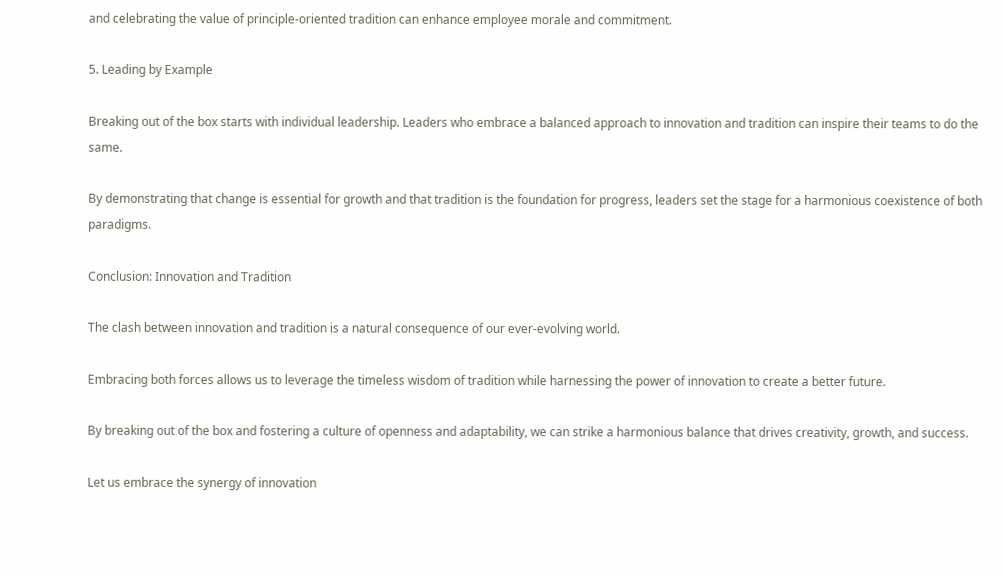and celebrating the value of principle-oriented tradition can enhance employee morale and commitment.

5. Leading by Example

Breaking out of the box starts with individual leadership. Leaders who embrace a balanced approach to innovation and tradition can inspire their teams to do the same.

By demonstrating that change is essential for growth and that tradition is the foundation for progress, leaders set the stage for a harmonious coexistence of both paradigms.

Conclusion: Innovation and Tradition

The clash between innovation and tradition is a natural consequence of our ever-evolving world.

Embracing both forces allows us to leverage the timeless wisdom of tradition while harnessing the power of innovation to create a better future.

By breaking out of the box and fostering a culture of openness and adaptability, we can strike a harmonious balance that drives creativity, growth, and success.

Let us embrace the synergy of innovation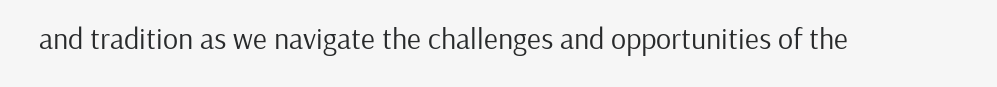and tradition as we navigate the challenges and opportunities of the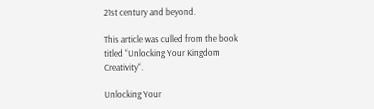21st century and beyond.

This article was culled from the book titled “Unlocking Your Kingdom Creativity“.

Unlocking Your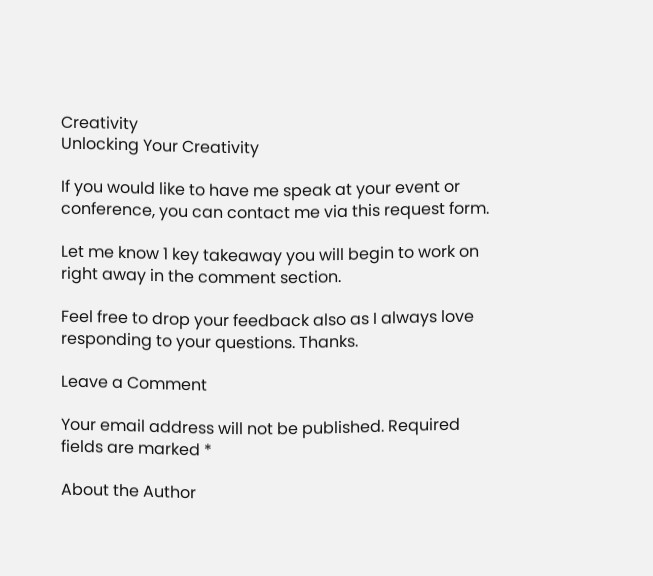Creativity
Unlocking Your Creativity

If you would like to have me speak at your event or conference, you can contact me via this request form.

Let me know 1 key takeaway you will begin to work on right away in the comment section.

Feel free to drop your feedback also as I always love responding to your questions. Thanks.

Leave a Comment

Your email address will not be published. Required fields are marked *

About the Author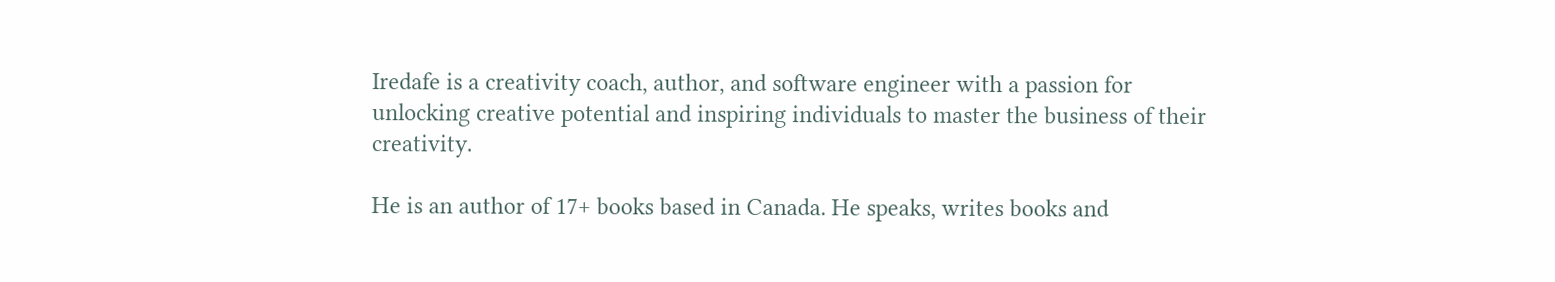Iredafe is a creativity coach, author, and software engineer with a passion for unlocking creative potential and inspiring individuals to master the business of their creativity.

He is an author of 17+ books based in Canada. He speaks, writes books and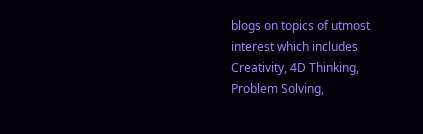blogs on topics of utmost interest which includes Creativity, 4D Thinking, Problem Solving,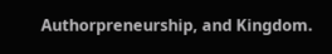Authorpreneurship, and Kingdom.